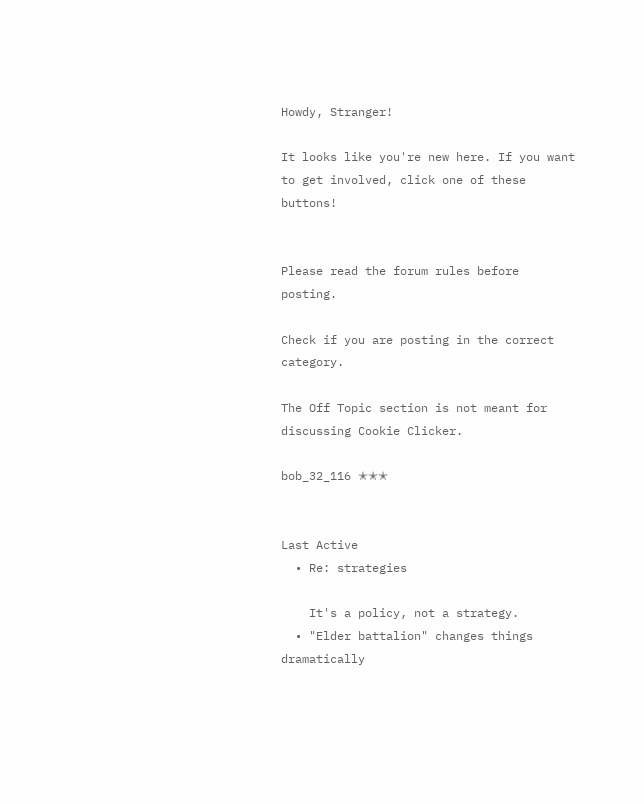Howdy, Stranger!

It looks like you're new here. If you want to get involved, click one of these buttons!


Please read the forum rules before posting.

Check if you are posting in the correct category.

The Off Topic section is not meant for discussing Cookie Clicker.

bob_32_116 ✭✭✭


Last Active
  • Re: strategies

    It's a policy, not a strategy.
  • "Elder battalion" changes things dramatically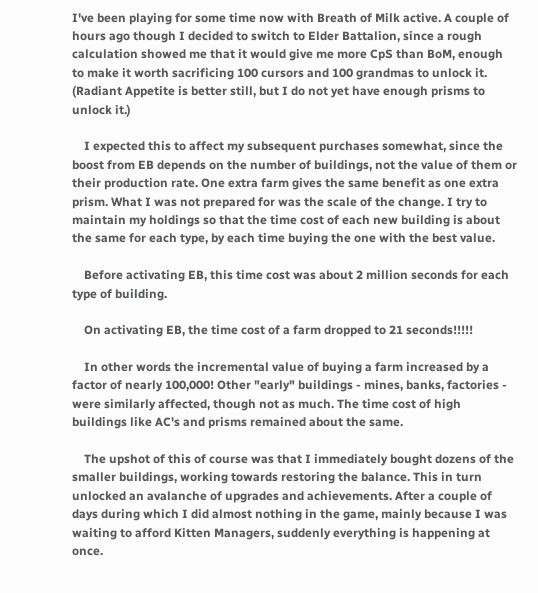I've been playing for some time now with Breath of Milk active. A couple of hours ago though I decided to switch to Elder Battalion, since a rough calculation showed me that it would give me more CpS than BoM, enough to make it worth sacrificing 100 cursors and 100 grandmas to unlock it. (Radiant Appetite is better still, but I do not yet have enough prisms to unlock it.)

    I expected this to affect my subsequent purchases somewhat, since the boost from EB depends on the number of buildings, not the value of them or their production rate. One extra farm gives the same benefit as one extra prism. What I was not prepared for was the scale of the change. I try to maintain my holdings so that the time cost of each new building is about the same for each type, by each time buying the one with the best value.

    Before activating EB, this time cost was about 2 million seconds for each type of building.

    On activating EB, the time cost of a farm dropped to 21 seconds!!!!!

    In other words the incremental value of buying a farm increased by a factor of nearly 100,000! Other "early" buildings - mines, banks, factories - were similarly affected, though not as much. The time cost of high buildings like AC's and prisms remained about the same.

    The upshot of this of course was that I immediately bought dozens of the smaller buildings, working towards restoring the balance. This in turn unlocked an avalanche of upgrades and achievements. After a couple of days during which I did almost nothing in the game, mainly because I was waiting to afford Kitten Managers, suddenly everything is happening at once.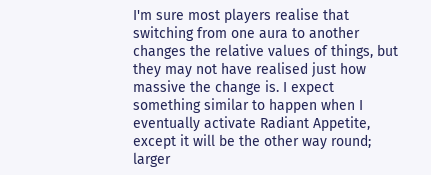I'm sure most players realise that switching from one aura to another changes the relative values of things, but they may not have realised just how massive the change is. I expect something similar to happen when I eventually activate Radiant Appetite, except it will be the other way round; larger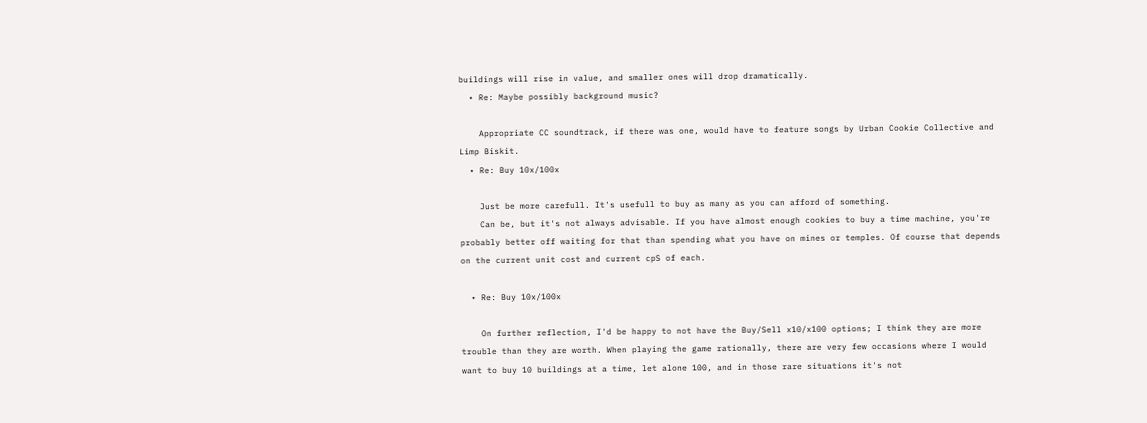buildings will rise in value, and smaller ones will drop dramatically.
  • Re: Maybe possibly background music?

    Appropriate CC soundtrack, if there was one, would have to feature songs by Urban Cookie Collective and Limp Biskit.
  • Re: Buy 10x/100x

    Just be more carefull. It's usefull to buy as many as you can afford of something.
    Can be, but it's not always advisable. If you have almost enough cookies to buy a time machine, you're probably better off waiting for that than spending what you have on mines or temples. Of course that depends on the current unit cost and current cpS of each.

  • Re: Buy 10x/100x

    On further reflection, I'd be happy to not have the Buy/Sell x10/x100 options; I think they are more trouble than they are worth. When playing the game rationally, there are very few occasions where I would want to buy 10 buildings at a time, let alone 100, and in those rare situations it's not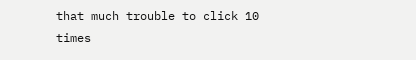that much trouble to click 10 times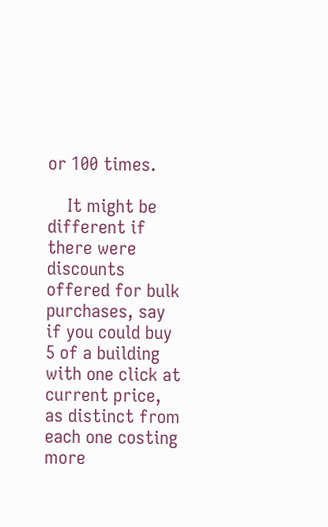or 100 times.

    It might be different if there were discounts offered for bulk purchases, say if you could buy 5 of a building with one click at current price, as distinct from each one costing more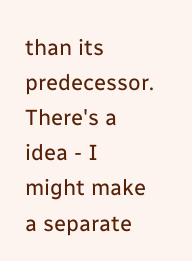than its predecessor. There's a idea - I might make a separate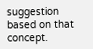suggestion based on that concept.